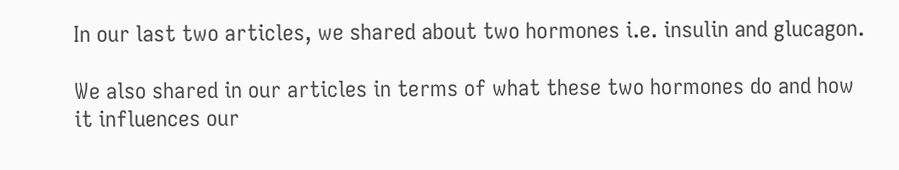In our last two articles, we shared about two hormones i.e. insulin and glucagon.

We also shared in our articles in terms of what these two hormones do and how it influences our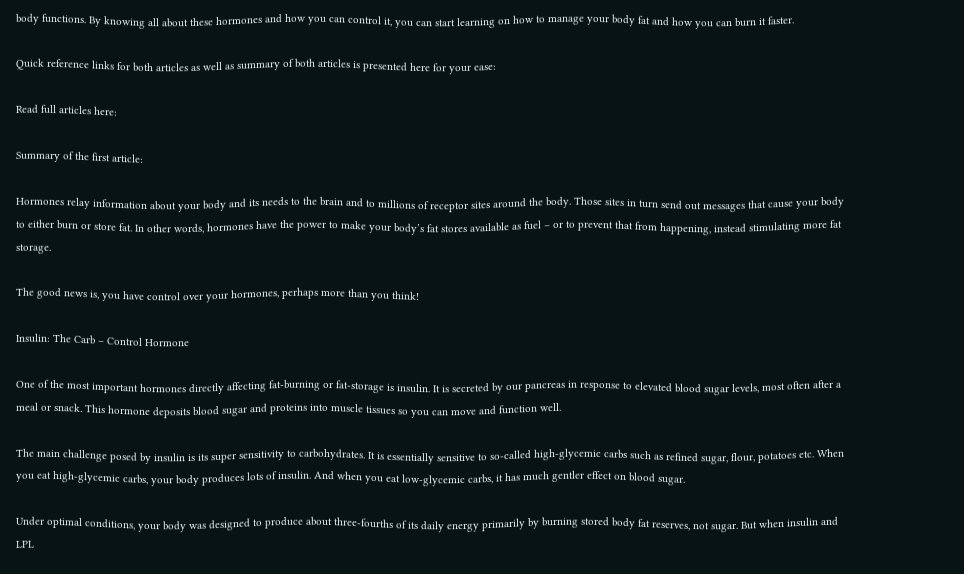body functions. By knowing all about these hormones and how you can control it, you can start learning on how to manage your body fat and how you can burn it faster.

Quick reference links for both articles as well as summary of both articles is presented here for your ease:

Read full articles here:

Summary of the first article:

Hormones relay information about your body and its needs to the brain and to millions of receptor sites around the body. Those sites in turn send out messages that cause your body to either burn or store fat. In other words, hormones have the power to make your body’s fat stores available as fuel – or to prevent that from happening, instead stimulating more fat storage.

The good news is, you have control over your hormones, perhaps more than you think!

Insulin: The Carb – Control Hormone

One of the most important hormones directly affecting fat-burning or fat-storage is insulin. It is secreted by our pancreas in response to elevated blood sugar levels, most often after a meal or snack. This hormone deposits blood sugar and proteins into muscle tissues so you can move and function well.

The main challenge posed by insulin is its super sensitivity to carbohydrates. It is essentially sensitive to so-called high-glycemic carbs such as refined sugar, flour, potatoes etc. When you eat high-glycemic carbs, your body produces lots of insulin. And when you eat low-glycemic carbs, it has much gentler effect on blood sugar.

Under optimal conditions, your body was designed to produce about three-fourths of its daily energy primarily by burning stored body fat reserves, not sugar. But when insulin and LPL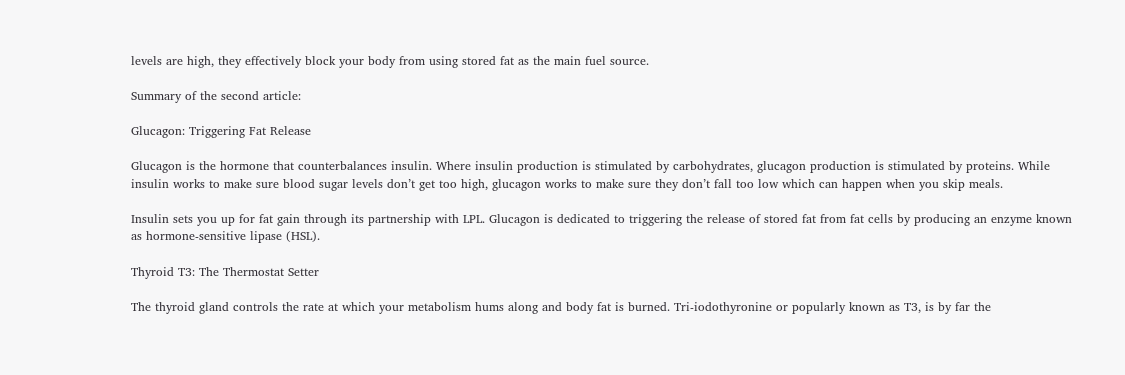levels are high, they effectively block your body from using stored fat as the main fuel source.

Summary of the second article:

Glucagon: Triggering Fat Release

Glucagon is the hormone that counterbalances insulin. Where insulin production is stimulated by carbohydrates, glucagon production is stimulated by proteins. While insulin works to make sure blood sugar levels don’t get too high, glucagon works to make sure they don’t fall too low which can happen when you skip meals.

Insulin sets you up for fat gain through its partnership with LPL. Glucagon is dedicated to triggering the release of stored fat from fat cells by producing an enzyme known as hormone-sensitive lipase (HSL).

Thyroid T3: The Thermostat Setter

The thyroid gland controls the rate at which your metabolism hums along and body fat is burned. Tri-iodothyronine or popularly known as T3, is by far the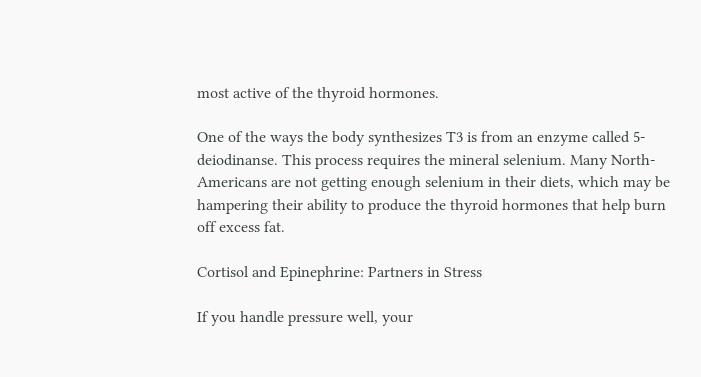most active of the thyroid hormones.

One of the ways the body synthesizes T3 is from an enzyme called 5-deiodinanse. This process requires the mineral selenium. Many North-Americans are not getting enough selenium in their diets, which may be hampering their ability to produce the thyroid hormones that help burn off excess fat.

Cortisol and Epinephrine: Partners in Stress

If you handle pressure well, your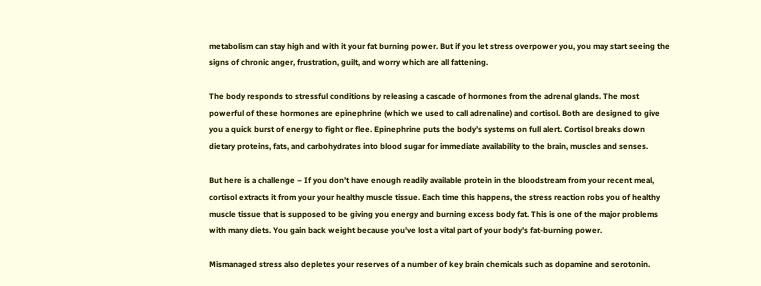metabolism can stay high and with it your fat burning power. But if you let stress overpower you, you may start seeing the signs of chronic anger, frustration, guilt, and worry which are all fattening.

The body responds to stressful conditions by releasing a cascade of hormones from the adrenal glands. The most powerful of these hormones are epinephrine (which we used to call adrenaline) and cortisol. Both are designed to give you a quick burst of energy to fight or flee. Epinephrine puts the body’s systems on full alert. Cortisol breaks down dietary proteins, fats, and carbohydrates into blood sugar for immediate availability to the brain, muscles and senses.

But here is a challenge – If you don’t have enough readily available protein in the bloodstream from your recent meal, cortisol extracts it from your your healthy muscle tissue. Each time this happens, the stress reaction robs you of healthy muscle tissue that is supposed to be giving you energy and burning excess body fat. This is one of the major problems with many diets. You gain back weight because you’ve lost a vital part of your body’s fat-burning power.

Mismanaged stress also depletes your reserves of a number of key brain chemicals such as dopamine and serotonin.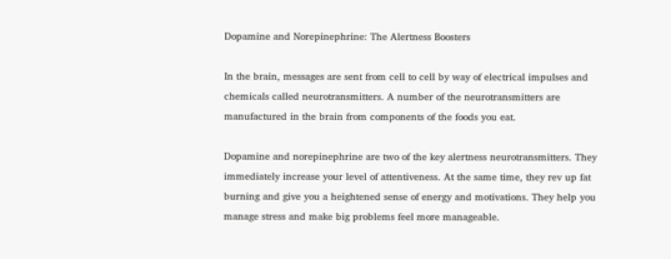Dopamine and Norepinephrine: The Alertness Boosters

In the brain, messages are sent from cell to cell by way of electrical impulses and chemicals called neurotransmitters. A number of the neurotransmitters are manufactured in the brain from components of the foods you eat.

Dopamine and norepinephrine are two of the key alertness neurotransmitters. They immediately increase your level of attentiveness. At the same time, they rev up fat burning and give you a heightened sense of energy and motivations. They help you manage stress and make big problems feel more manageable.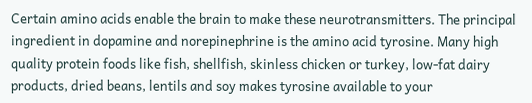Certain amino acids enable the brain to make these neurotransmitters. The principal ingredient in dopamine and norepinephrine is the amino acid tyrosine. Many high quality protein foods like fish, shellfish, skinless chicken or turkey, low-fat dairy products, dried beans, lentils and soy makes tyrosine available to your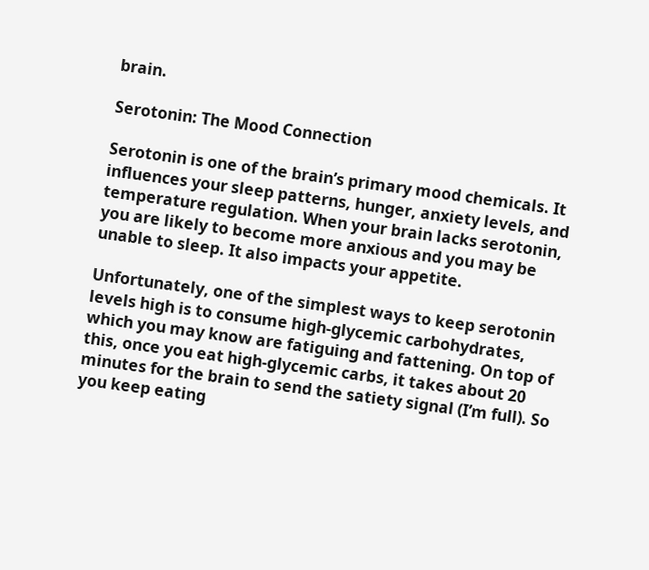brain.

Serotonin: The Mood Connection

Serotonin is one of the brain’s primary mood chemicals. It influences your sleep patterns, hunger, anxiety levels, and temperature regulation. When your brain lacks serotonin, you are likely to become more anxious and you may be unable to sleep. It also impacts your appetite.

Unfortunately, one of the simplest ways to keep serotonin levels high is to consume high-glycemic carbohydrates, which you may know are fatiguing and fattening. On top of this, once you eat high-glycemic carbs, it takes about 20 minutes for the brain to send the satiety signal (I’m full). So you keep eating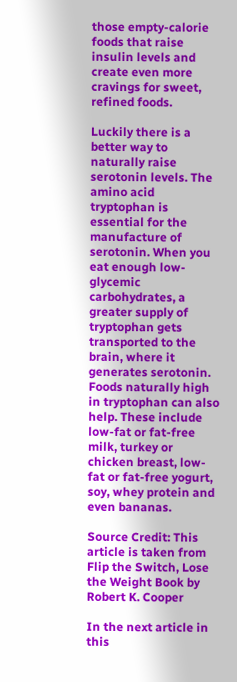those empty-calorie foods that raise insulin levels and create even more cravings for sweet, refined foods.

Luckily there is a better way to naturally raise serotonin levels. The amino acid tryptophan is essential for the manufacture of serotonin. When you eat enough low-glycemic carbohydrates, a greater supply of tryptophan gets transported to the brain, where it generates serotonin. Foods naturally high in tryptophan can also help. These include low-fat or fat-free milk, turkey or chicken breast, low-fat or fat-free yogurt, soy, whey protein and even bananas.

Source Credit: This article is taken from Flip the Switch, Lose the Weight Book by Robert K. Cooper

In the next article in this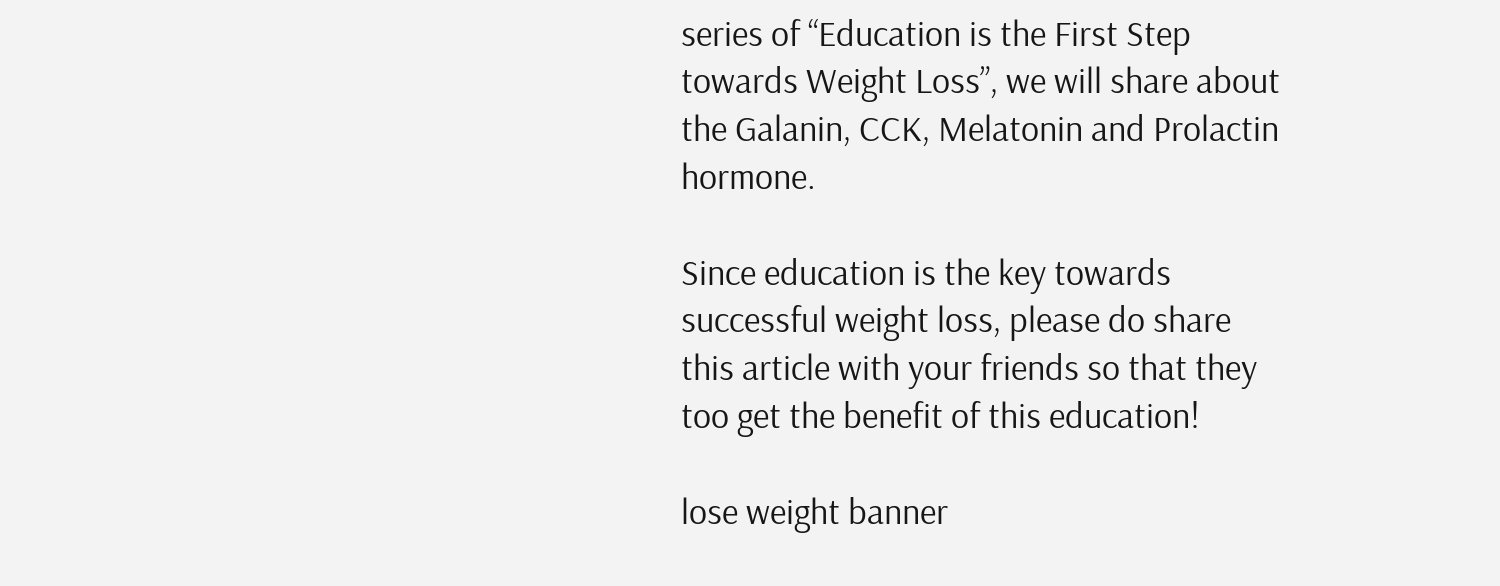series of “Education is the First Step towards Weight Loss”, we will share about the Galanin, CCK, Melatonin and Prolactin hormone.

Since education is the key towards successful weight loss, please do share this article with your friends so that they too get the benefit of this education!

lose weight banner